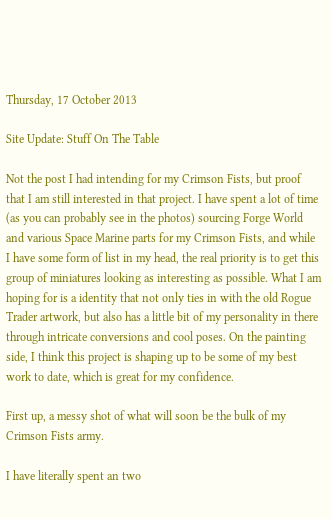Thursday, 17 October 2013

Site Update: Stuff On The Table

Not the post I had intending for my Crimson Fists, but proof that I am still interested in that project. I have spent a lot of time (as you can probably see in the photos) sourcing Forge World and various Space Marine parts for my Crimson Fists, and while I have some form of list in my head, the real priority is to get this group of miniatures looking as interesting as possible. What I am hoping for is a identity that not only ties in with the old Rogue Trader artwork, but also has a little bit of my personality in there through intricate conversions and cool poses. On the painting side, I think this project is shaping up to be some of my best work to date, which is great for my confidence.

First up, a messy shot of what will soon be the bulk of my Crimson Fists army.

I have literally spent an two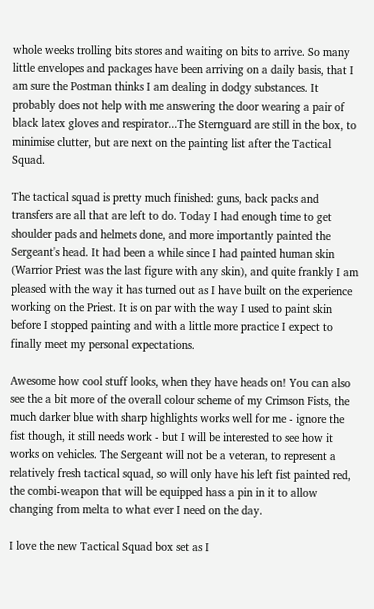whole weeks trolling bits stores and waiting on bits to arrive. So many little envelopes and packages have been arriving on a daily basis, that I am sure the Postman thinks I am dealing in dodgy substances. It probably does not help with me answering the door wearing a pair of black latex gloves and respirator...The Sternguard are still in the box, to minimise clutter, but are next on the painting list after the Tactical Squad.

The tactical squad is pretty much finished: guns, back packs and transfers are all that are left to do. Today I had enough time to get shoulder pads and helmets done, and more importantly painted the Sergeant's head. It had been a while since I had painted human skin (Warrior Priest was the last figure with any skin), and quite frankly I am pleased with the way it has turned out as I have built on the experience working on the Priest. It is on par with the way I used to paint skin before I stopped painting and with a little more practice I expect to finally meet my personal expectations.

Awesome how cool stuff looks, when they have heads on! You can also see the a bit more of the overall colour scheme of my Crimson Fists, the much darker blue with sharp highlights works well for me - ignore the fist though, it still needs work - but I will be interested to see how it works on vehicles. The Sergeant will not be a veteran, to represent a relatively fresh tactical squad, so will only have his left fist painted red, the combi-weapon that will be equipped hass a pin in it to allow changing from melta to what ever I need on the day.

I love the new Tactical Squad box set as I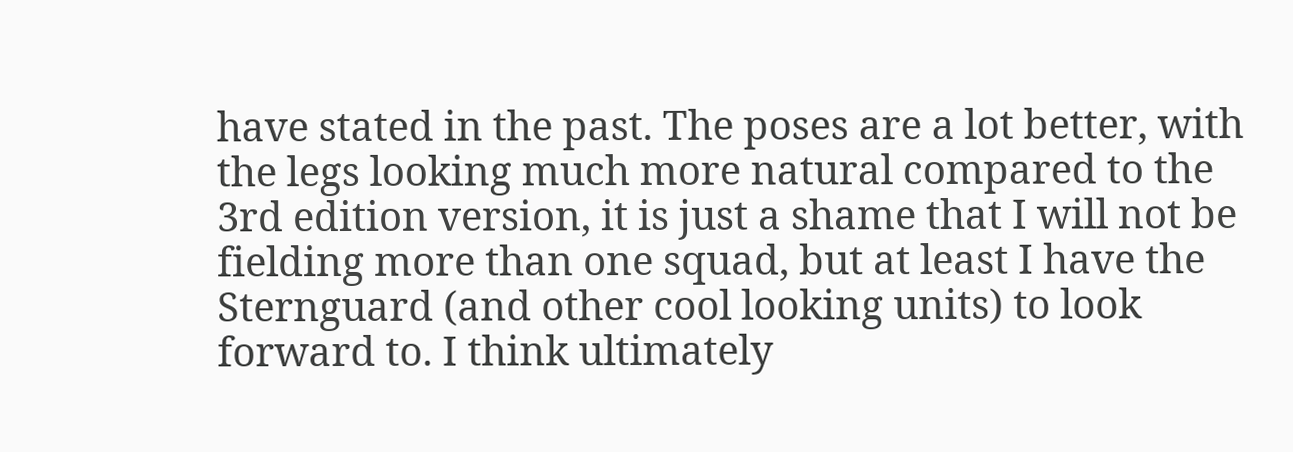have stated in the past. The poses are a lot better, with the legs looking much more natural compared to the 3rd edition version, it is just a shame that I will not be fielding more than one squad, but at least I have the Sternguard (and other cool looking units) to look forward to. I think ultimately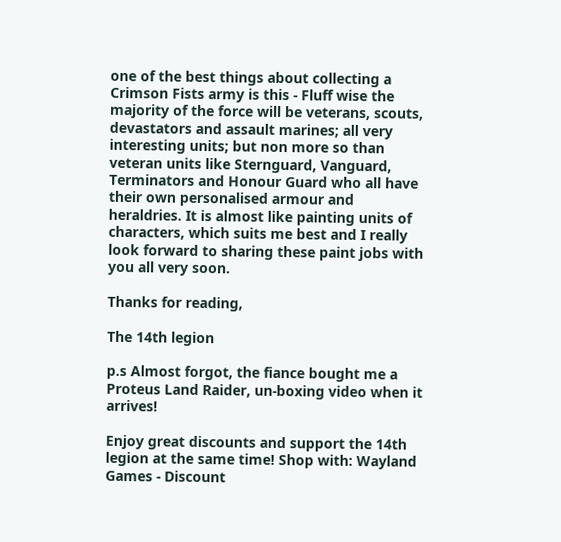one of the best things about collecting a Crimson Fists army is this - Fluff wise the majority of the force will be veterans, scouts, devastators and assault marines; all very interesting units; but non more so than veteran units like Sternguard, Vanguard, Terminators and Honour Guard who all have their own personalised armour and heraldries. It is almost like painting units of characters, which suits me best and I really look forward to sharing these paint jobs with you all very soon.

Thanks for reading,

The 14th legion

p.s Almost forgot, the fiance bought me a Proteus Land Raider, un-boxing video when it arrives!

Enjoy great discounts and support the 14th legion at the same time! Shop with: Wayland Games - Discount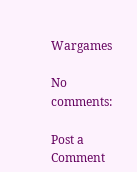Wargames

No comments:

Post a Comment